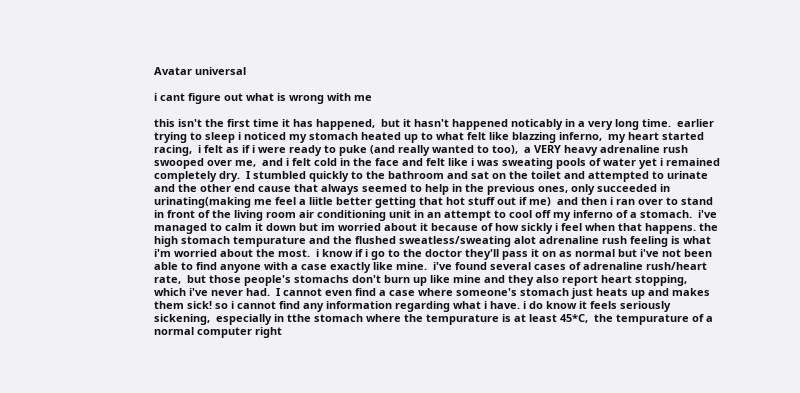Avatar universal

i cant figure out what is wrong with me

this isn't the first time it has happened,  but it hasn't happened noticably in a very long time.  earlier trying to sleep i noticed my stomach heated up to what felt like blazzing inferno,  my heart started racing,  i felt as if i were ready to puke (and really wanted to too),  a VERY heavy adrenaline rush swooped over me,  and i felt cold in the face and felt like i was sweating pools of water yet i remained completely dry.  I stumbled quickly to the bathroom and sat on the toilet and attempted to urinate and the other end cause that always seemed to help in the previous ones, only succeeded in urinating(making me feel a liitle better getting that hot stuff out if me)  and then i ran over to stand in front of the living room air conditioning unit in an attempt to cool off my inferno of a stomach.  i've managed to calm it down but im worried about it because of how sickly i feel when that happens. the high stomach tempurature and the flushed sweatless/sweating alot adrenaline rush feeling is what i'm worried about the most.  i know if i go to the doctor they'll pass it on as normal but i've not been able to find anyone with a case exactly like mine.  i've found several cases of adrenaline rush/heart rate,  but those people's stomachs don't burn up like mine and they also report heart stopping,  which i've never had.  I cannot even find a case where someone's stomach just heats up and makes them sick! so i cannot find any information regarding what i have. i do know it feels seriously sickening,  especially in tthe stomach where the tempurature is at least 45*C,  the tempurature of a normal computer right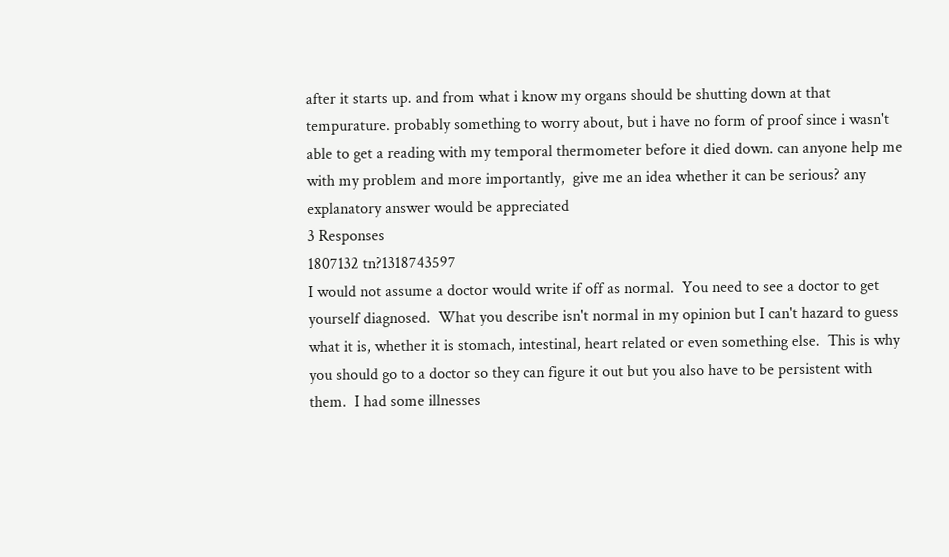after it starts up. and from what i know my organs should be shutting down at that tempurature. probably something to worry about, but i have no form of proof since i wasn't able to get a reading with my temporal thermometer before it died down. can anyone help me with my problem and more importantly,  give me an idea whether it can be serious? any explanatory answer would be appreciated
3 Responses
1807132 tn?1318743597
I would not assume a doctor would write if off as normal.  You need to see a doctor to get yourself diagnosed.  What you describe isn't normal in my opinion but I can't hazard to guess what it is, whether it is stomach, intestinal, heart related or even something else.  This is why you should go to a doctor so they can figure it out but you also have to be persistent with them.  I had some illnesses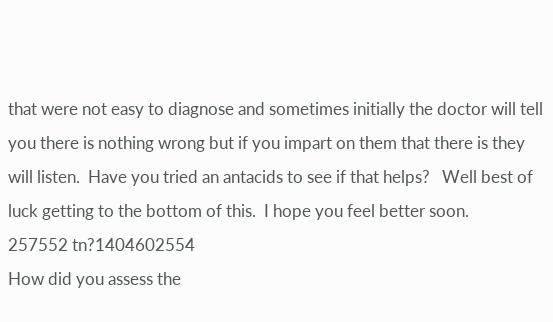that were not easy to diagnose and sometimes initially the doctor will tell you there is nothing wrong but if you impart on them that there is they will listen.  Have you tried an antacids to see if that helps?   Well best of luck getting to the bottom of this.  I hope you feel better soon.
257552 tn?1404602554
How did you assess the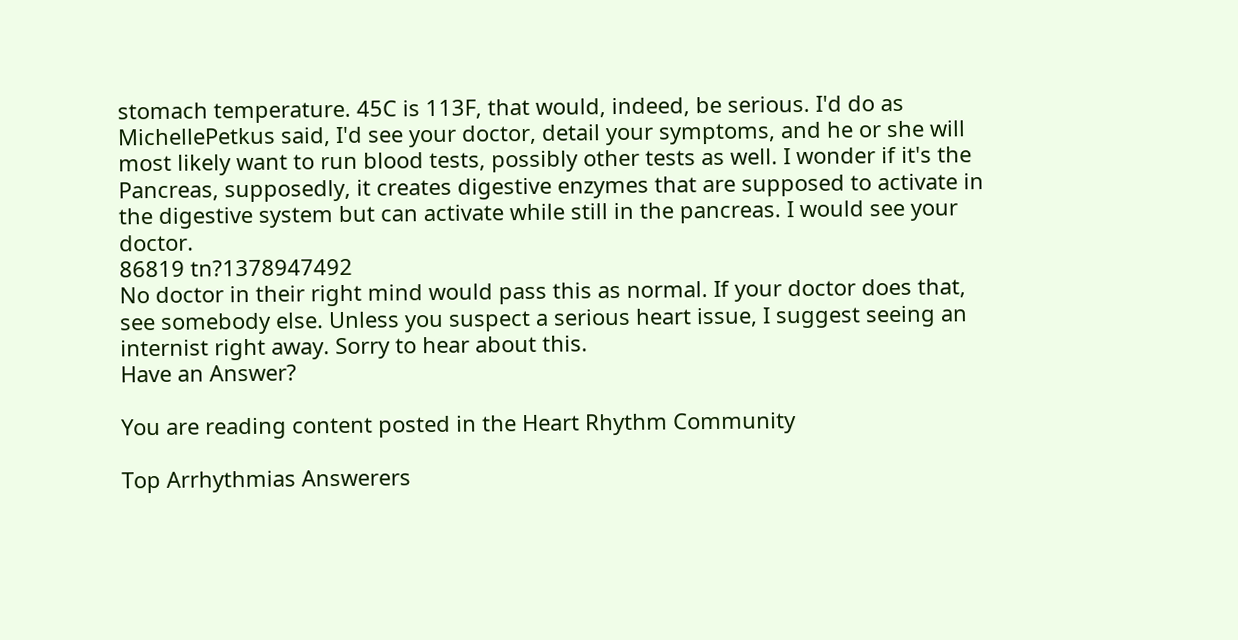stomach temperature. 45C is 113F, that would, indeed, be serious. I'd do as MichellePetkus said, I'd see your doctor, detail your symptoms, and he or she will most likely want to run blood tests, possibly other tests as well. I wonder if it's the Pancreas, supposedly, it creates digestive enzymes that are supposed to activate in the digestive system but can activate while still in the pancreas. I would see your doctor.
86819 tn?1378947492
No doctor in their right mind would pass this as normal. If your doctor does that, see somebody else. Unless you suspect a serious heart issue, I suggest seeing an internist right away. Sorry to hear about this.
Have an Answer?

You are reading content posted in the Heart Rhythm Community

Top Arrhythmias Answerers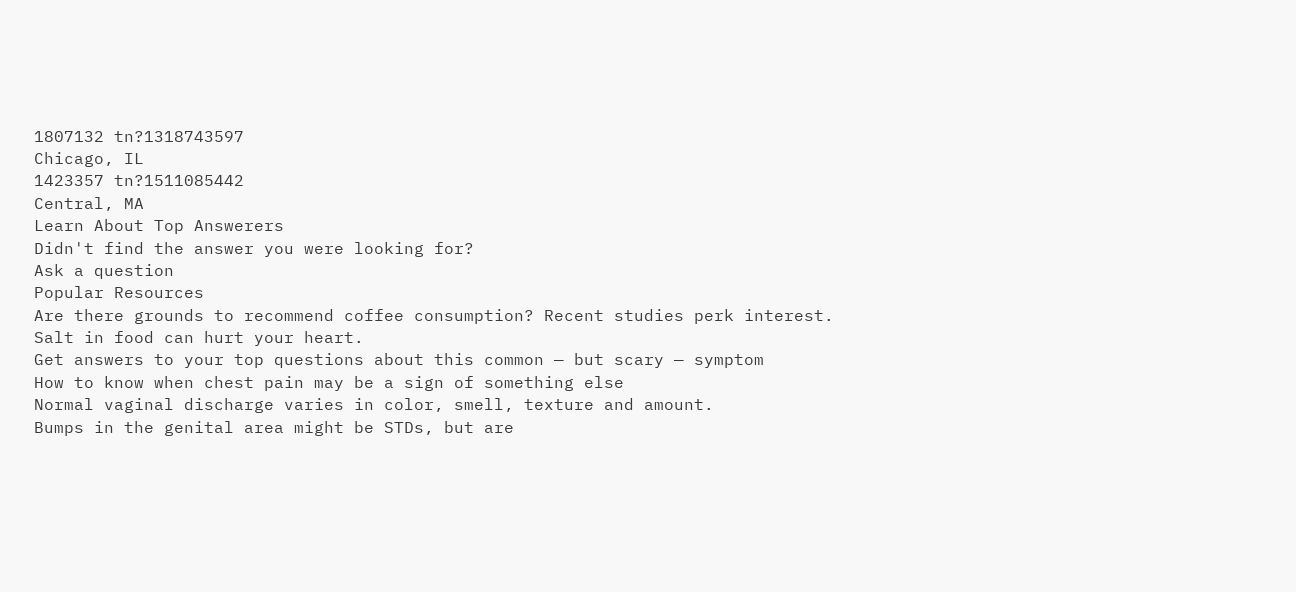1807132 tn?1318743597
Chicago, IL
1423357 tn?1511085442
Central, MA
Learn About Top Answerers
Didn't find the answer you were looking for?
Ask a question
Popular Resources
Are there grounds to recommend coffee consumption? Recent studies perk interest.
Salt in food can hurt your heart.
Get answers to your top questions about this common — but scary — symptom
How to know when chest pain may be a sign of something else
Normal vaginal discharge varies in color, smell, texture and amount.
Bumps in the genital area might be STDs, but are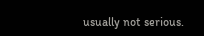usually not serious.